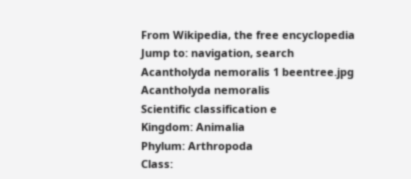From Wikipedia, the free encyclopedia
Jump to: navigation, search
Acantholyda nemoralis 1 beentree.jpg
Acantholyda nemoralis
Scientific classification e
Kingdom: Animalia
Phylum: Arthropoda
Class: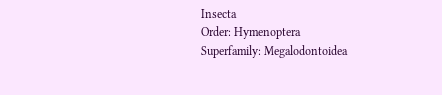Insecta
Order: Hymenoptera
Superfamily: Megalodontoidea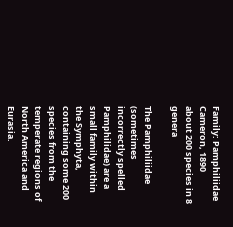Family: Pamphiliidae
Cameron, 1890
about 200 species in 8 genera

The Pamphiliidae (sometimes incorrectly spelled Pamphilidae) are a small family within the Symphyta, containing some 200 species from the temperate regions of North America and Eurasia.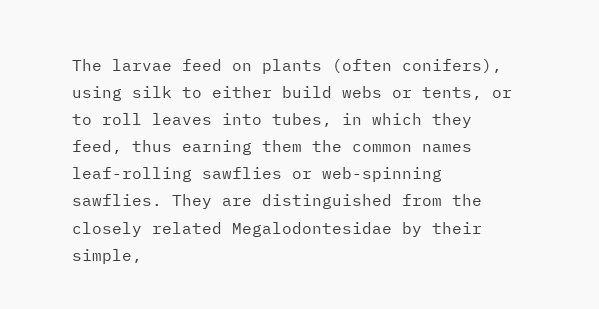The larvae feed on plants (often conifers), using silk to either build webs or tents, or to roll leaves into tubes, in which they feed, thus earning them the common names leaf-rolling sawflies or web-spinning sawflies. They are distinguished from the closely related Megalodontesidae by their simple,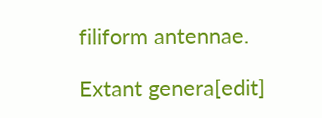filiform antennae.

Extant genera[edit]